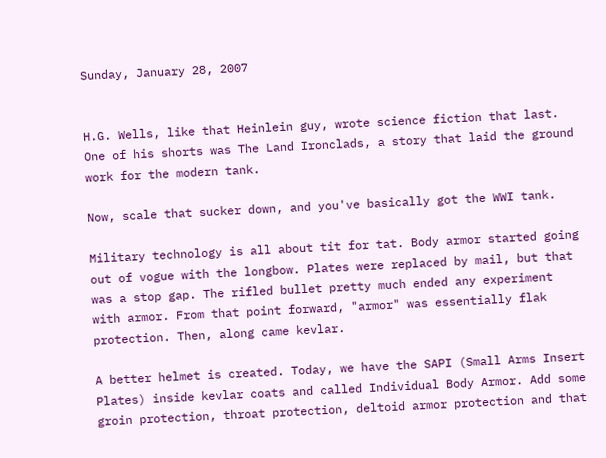Sunday, January 28, 2007


H.G. Wells, like that Heinlein guy, wrote science fiction that last. One of his shorts was The Land Ironclads, a story that laid the ground work for the modern tank.

Now, scale that sucker down, and you've basically got the WWI tank.

Military technology is all about tit for tat. Body armor started going out of vogue with the longbow. Plates were replaced by mail, but that was a stop gap. The rifled bullet pretty much ended any experiment with armor. From that point forward, "armor" was essentially flak protection. Then, along came kevlar.

A better helmet is created. Today, we have the SAPI (Small Arms Insert Plates) inside kevlar coats and called Individual Body Armor. Add some groin protection, throat protection, deltoid armor protection and that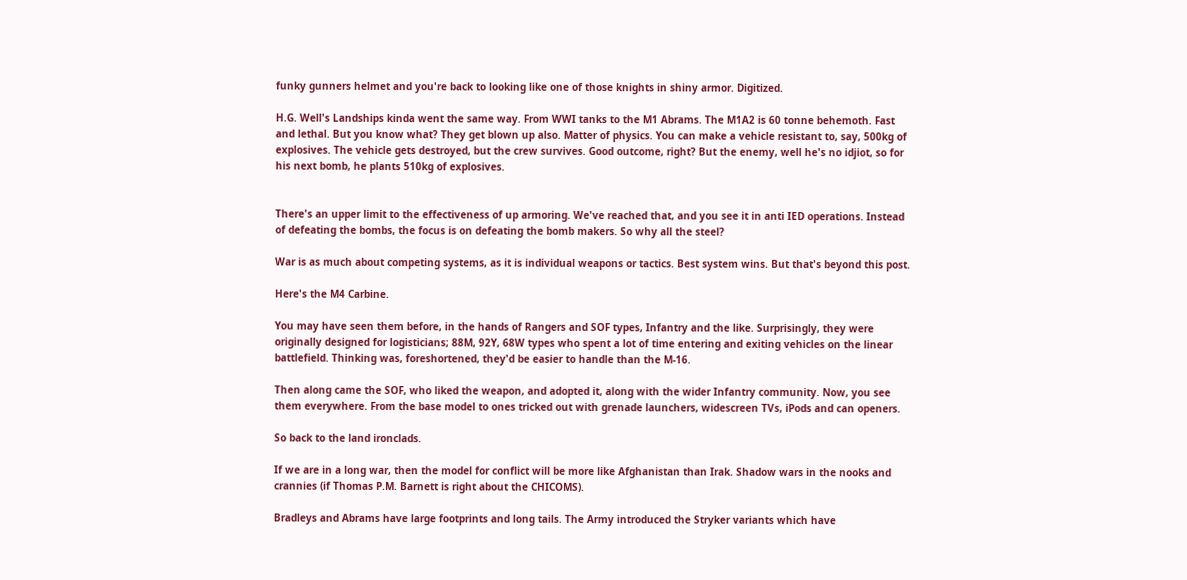funky gunners helmet and you're back to looking like one of those knights in shiny armor. Digitized.

H.G. Well's Landships kinda went the same way. From WWI tanks to the M1 Abrams. The M1A2 is 60 tonne behemoth. Fast and lethal. But you know what? They get blown up also. Matter of physics. You can make a vehicle resistant to, say, 500kg of explosives. The vehicle gets destroyed, but the crew survives. Good outcome, right? But the enemy, well he's no idjiot, so for his next bomb, he plants 510kg of explosives.


There's an upper limit to the effectiveness of up armoring. We've reached that, and you see it in anti IED operations. Instead of defeating the bombs, the focus is on defeating the bomb makers. So why all the steel?

War is as much about competing systems, as it is individual weapons or tactics. Best system wins. But that's beyond this post.

Here's the M4 Carbine.

You may have seen them before, in the hands of Rangers and SOF types, Infantry and the like. Surprisingly, they were originally designed for logisticians; 88M, 92Y, 68W types who spent a lot of time entering and exiting vehicles on the linear battlefield. Thinking was, foreshortened, they'd be easier to handle than the M-16.

Then along came the SOF, who liked the weapon, and adopted it, along with the wider Infantry community. Now, you see them everywhere. From the base model to ones tricked out with grenade launchers, widescreen TVs, iPods and can openers.

So back to the land ironclads.

If we are in a long war, then the model for conflict will be more like Afghanistan than Irak. Shadow wars in the nooks and crannies (if Thomas P.M. Barnett is right about the CHICOMS).

Bradleys and Abrams have large footprints and long tails. The Army introduced the Stryker variants which have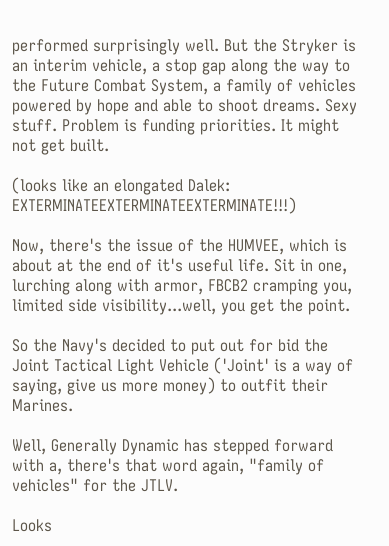performed surprisingly well. But the Stryker is an interim vehicle, a stop gap along the way to the Future Combat System, a family of vehicles powered by hope and able to shoot dreams. Sexy stuff. Problem is funding priorities. It might not get built.

(looks like an elongated Dalek: EXTERMINATEEXTERMINATEEXTERMINATE!!!)

Now, there's the issue of the HUMVEE, which is about at the end of it's useful life. Sit in one, lurching along with armor, FBCB2 cramping you, limited side visibility...well, you get the point.

So the Navy's decided to put out for bid the Joint Tactical Light Vehicle ('Joint' is a way of saying, give us more money) to outfit their Marines.

Well, Generally Dynamic has stepped forward with a, there's that word again, "family of vehicles" for the JTLV.

Looks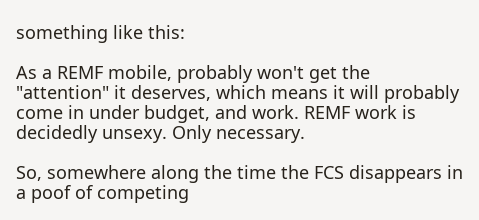something like this:

As a REMF mobile, probably won't get the "attention" it deserves, which means it will probably come in under budget, and work. REMF work is decidedly unsexy. Only necessary.

So, somewhere along the time the FCS disappears in a poof of competing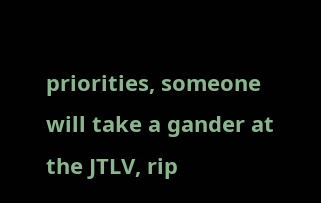priorities, someone will take a gander at the JTLV, rip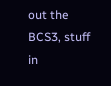out the BCS3, stuff in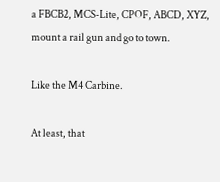a FBCB2, MCS-Lite, CPOF, ABCD, XYZ, mount a rail gun and go to town.

Like the M4 Carbine.

At least, that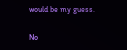would be my guess.

No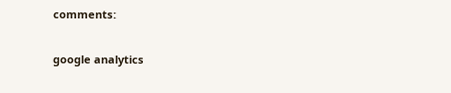comments:

google analytics